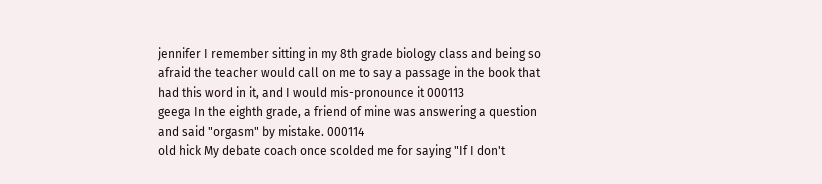jennifer I remember sitting in my 8th grade biology class and being so afraid the teacher would call on me to say a passage in the book that had this word in it, and I would mis-pronounce it 000113
geega In the eighth grade, a friend of mine was answering a question and said "orgasm" by mistake. 000114
old hick My debate coach once scolded me for saying "If I don't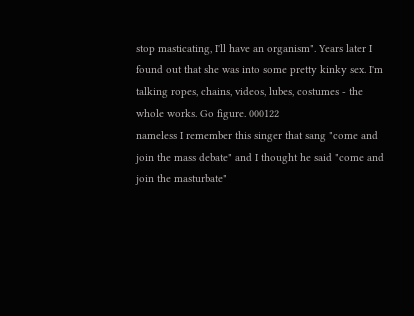stop masticating, I'll have an organism". Years later I found out that she was into some pretty kinky sex. I'm talking ropes, chains, videos, lubes, costumes - the whole works. Go figure. 000122
nameless I remember this singer that sang "come and join the mass debate" and I thought he said "come and join the masturbate"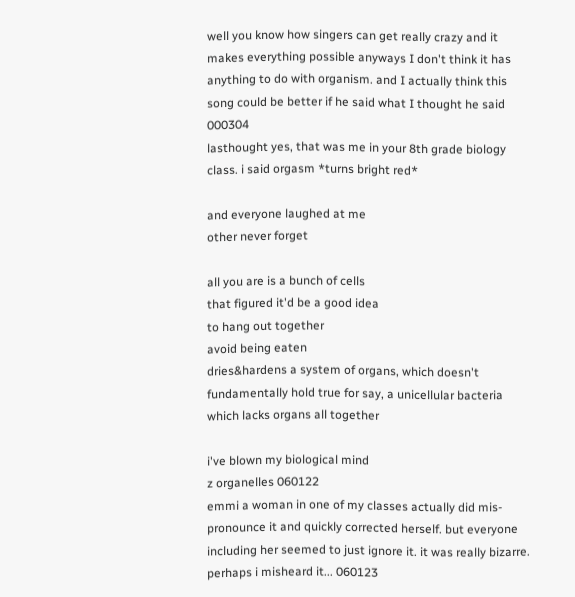well you know how singers can get really crazy and it makes everything possible anyways I don't think it has anything to do with organism. and I actually think this song could be better if he said what I thought he said 000304
lasthought yes, that was me in your 8th grade biology class. i said orgasm *turns bright red*

and everyone laughed at me
other never forget

all you are is a bunch of cells
that figured it'd be a good idea
to hang out together
avoid being eaten
dries&hardens a system of organs, which doesn't fundamentally hold true for say, a unicellular bacteria which lacks organs all together

i've blown my biological mind
z organelles 060122
emmi a woman in one of my classes actually did mis-pronounce it and quickly corrected herself. but everyone including her seemed to just ignore it. it was really bizarre. perhaps i misheard it... 060123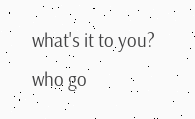what's it to you?
who go